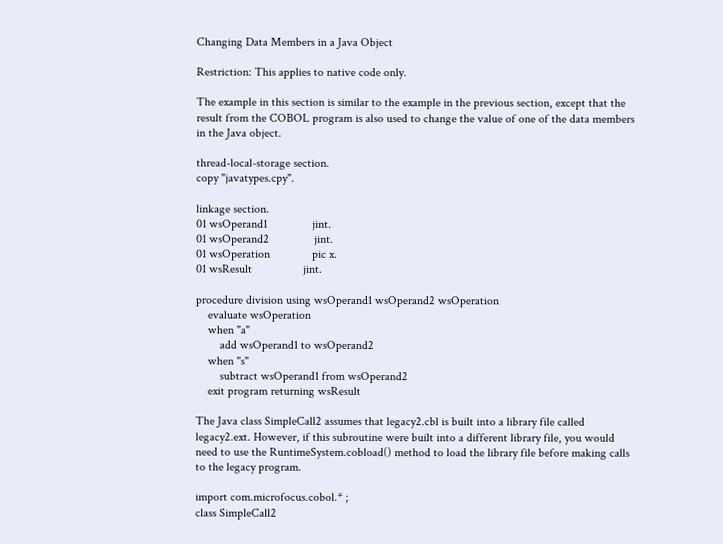Changing Data Members in a Java Object

Restriction: This applies to native code only.

The example in this section is similar to the example in the previous section, except that the result from the COBOL program is also used to change the value of one of the data members in the Java object.

thread-local-storage section.
copy "javatypes.cpy".

linkage section.
01 wsOperand1               jint.
01 wsOperand2               jint.
01 wsOperation              pic x.
01 wsResult                 jint.

procedure division using wsOperand1 wsOperand2 wsOperation
    evaluate wsOperation
    when "a"
        add wsOperand1 to wsOperand2
    when "s"
        subtract wsOperand1 from wsOperand2
    exit program returning wsResult

The Java class SimpleCall2 assumes that legacy2.cbl is built into a library file called legacy2.ext. However, if this subroutine were built into a different library file, you would need to use the RuntimeSystem.cobload() method to load the library file before making calls to the legacy program.

import com.microfocus.cobol.* ;
class SimpleCall2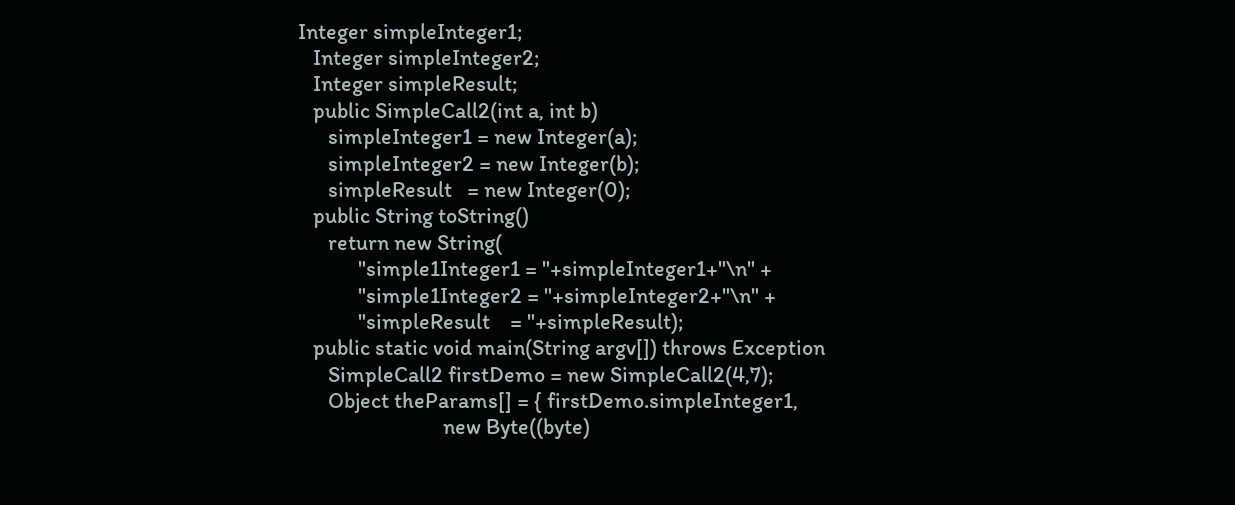Integer simpleInteger1;
   Integer simpleInteger2;
   Integer simpleResult;
   public SimpleCall2(int a, int b)
      simpleInteger1 = new Integer(a);
      simpleInteger2 = new Integer(b);
      simpleResult   = new Integer(0);
   public String toString()
      return new String(
            "simple1Integer1 = "+simpleInteger1+"\n" +
            "simple1Integer2 = "+simpleInteger2+"\n" +
            "simpleResult    = "+simpleResult);
   public static void main(String argv[]) throws Exception
      SimpleCall2 firstDemo = new SimpleCall2(4,7);
      Object theParams[] = { firstDemo.simpleInteger1,
                             new Byte((byte)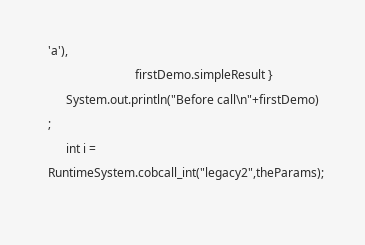'a'),
                             firstDemo.simpleResult }
      System.out.println("Before call\n"+firstDemo) ;
      int i = RuntimeSystem.cobcall_int("legacy2",theParams);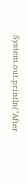System.out.println("After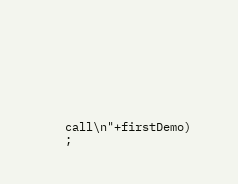call\n"+firstDemo) ;